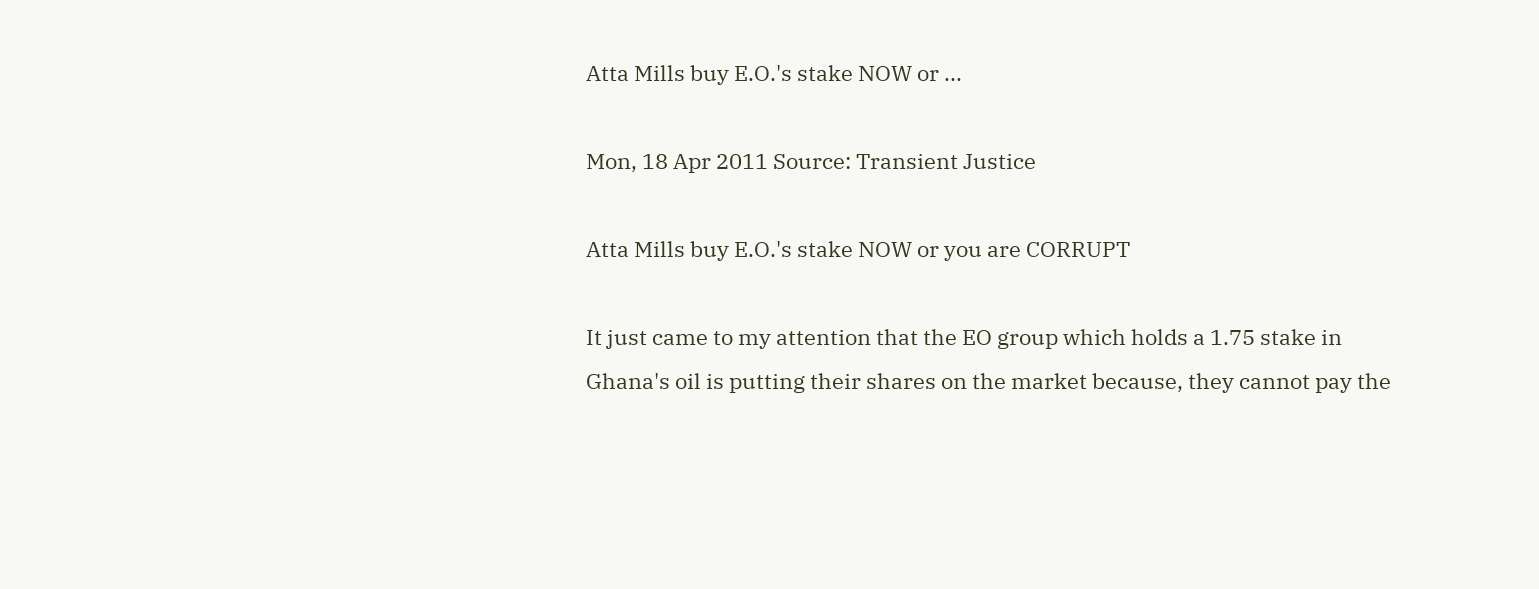Atta Mills buy E.O.'s stake NOW or ...

Mon, 18 Apr 2011 Source: Transient Justice

Atta Mills buy E.O.'s stake NOW or you are CORRUPT

It just came to my attention that the EO group which holds a 1.75 stake in Ghana's oil is putting their shares on the market because, they cannot pay the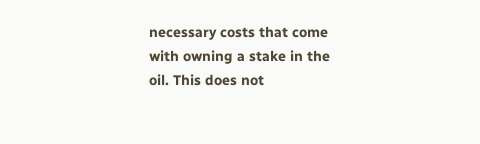necessary costs that come with owning a stake in the oil. This does not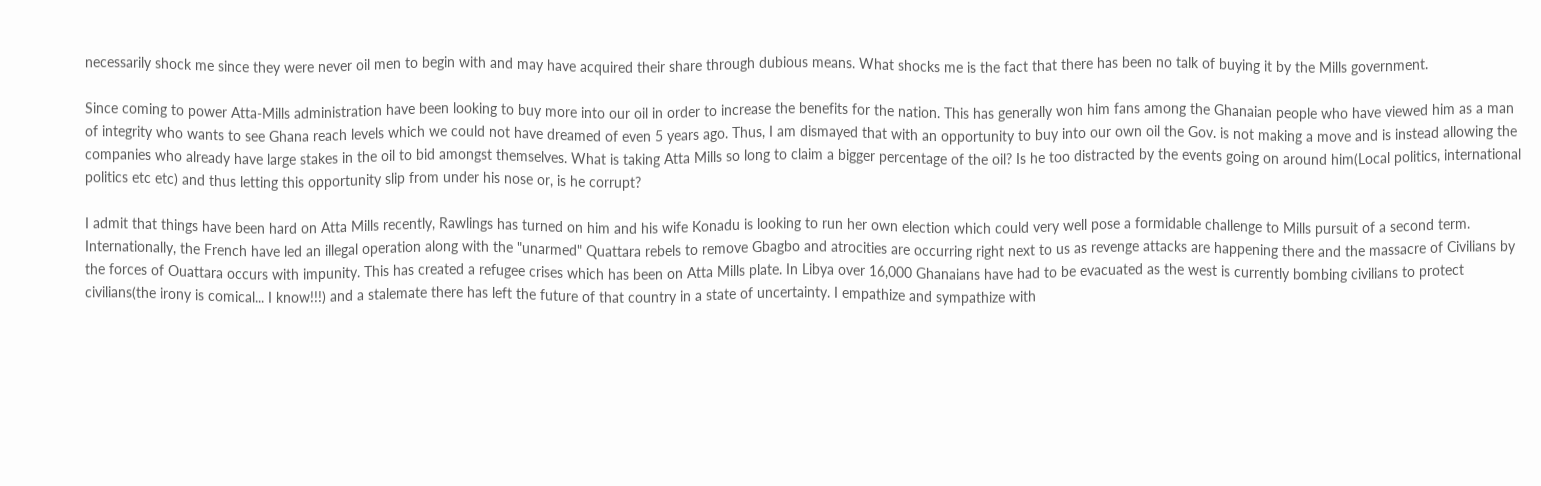necessarily shock me since they were never oil men to begin with and may have acquired their share through dubious means. What shocks me is the fact that there has been no talk of buying it by the Mills government.

Since coming to power Atta-Mills administration have been looking to buy more into our oil in order to increase the benefits for the nation. This has generally won him fans among the Ghanaian people who have viewed him as a man of integrity who wants to see Ghana reach levels which we could not have dreamed of even 5 years ago. Thus, I am dismayed that with an opportunity to buy into our own oil the Gov. is not making a move and is instead allowing the companies who already have large stakes in the oil to bid amongst themselves. What is taking Atta Mills so long to claim a bigger percentage of the oil? Is he too distracted by the events going on around him(Local politics, international politics etc etc) and thus letting this opportunity slip from under his nose or, is he corrupt?

I admit that things have been hard on Atta Mills recently, Rawlings has turned on him and his wife Konadu is looking to run her own election which could very well pose a formidable challenge to Mills pursuit of a second term. Internationally, the French have led an illegal operation along with the "unarmed" Quattara rebels to remove Gbagbo and atrocities are occurring right next to us as revenge attacks are happening there and the massacre of Civilians by the forces of Ouattara occurs with impunity. This has created a refugee crises which has been on Atta Mills plate. In Libya over 16,000 Ghanaians have had to be evacuated as the west is currently bombing civilians to protect civilians(the irony is comical... I know!!!) and a stalemate there has left the future of that country in a state of uncertainty. I empathize and sympathize with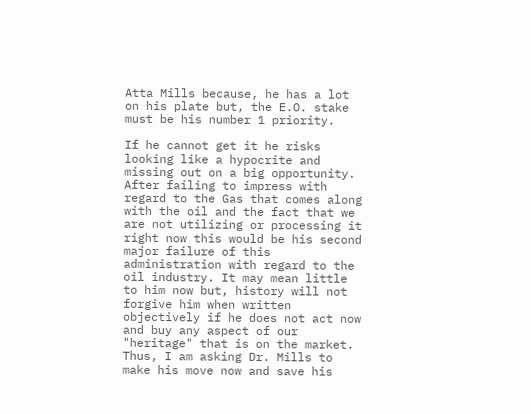Atta Mills because, he has a lot on his plate but, the E.O. stake must be his number 1 priority.

If he cannot get it he risks looking like a hypocrite and missing out on a big opportunity. After failing to impress with regard to the Gas that comes along with the oil and the fact that we are not utilizing or processing it right now this would be his second major failure of this administration with regard to the oil industry. It may mean little to him now but, history will not forgive him when written objectively if he does not act now and buy any aspect of our "heritage" that is on the market. Thus, I am asking Dr. Mills to make his move now and save his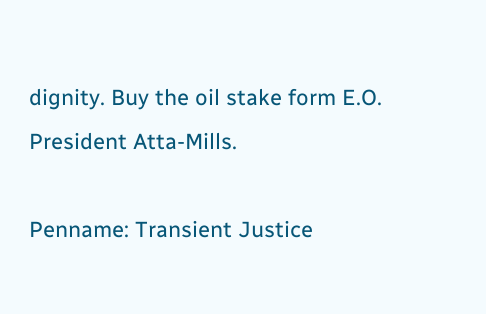dignity. Buy the oil stake form E.O. President Atta-Mills.

Penname: Transient Justice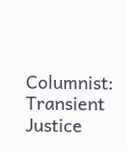Columnist: Transient Justice